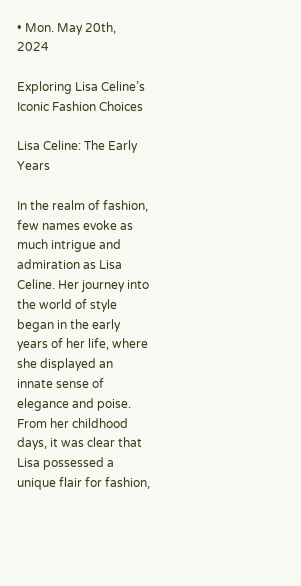• Mon. May 20th, 2024

Exploring Lisa Celine’s Iconic Fashion Choices

Lisa Celine: The Early Years

In the realm of fashion, few names evoke as much intrigue and admiration as Lisa Celine. Her journey into the world of style began in the early years of her life, where she displayed an innate sense of elegance and poise. From her childhood days, it was clear that Lisa possessed a unique flair for fashion,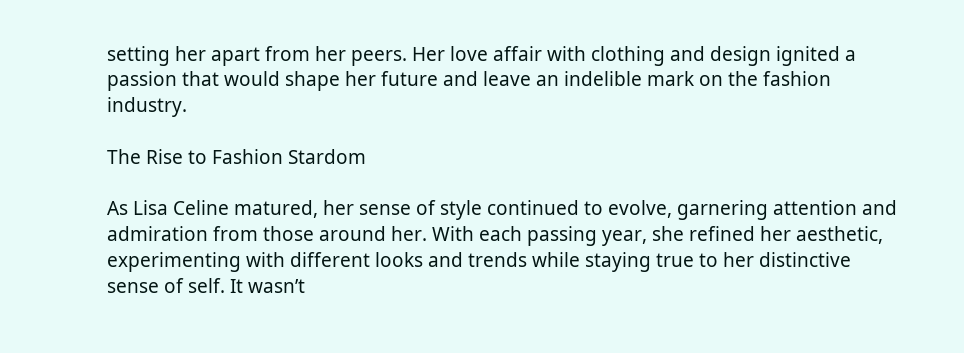setting her apart from her peers. Her love affair with clothing and design ignited a passion that would shape her future and leave an indelible mark on the fashion industry.

The Rise to Fashion Stardom

As Lisa Celine matured, her sense of style continued to evolve, garnering attention and admiration from those around her. With each passing year, she refined her aesthetic, experimenting with different looks and trends while staying true to her distinctive sense of self. It wasn’t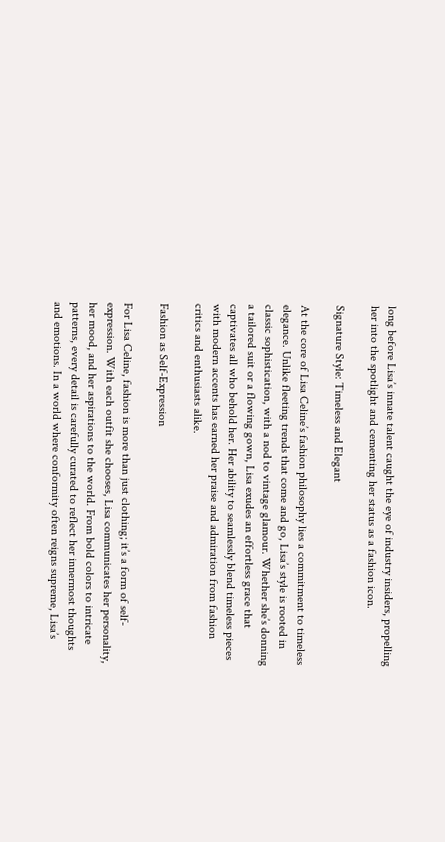long before Lisa’s innate talent caught the eye of industry insiders, propelling her into the spotlight and cementing her status as a fashion icon.

Signature Style: Timeless and Elegant

At the core of Lisa Celine’s fashion philosophy lies a commitment to timeless elegance. Unlike fleeting trends that come and go, Lisa’s style is rooted in classic sophistication, with a nod to vintage glamour. Whether she’s donning a tailored suit or a flowing gown, Lisa exudes an effortless grace that captivates all who behold her. Her ability to seamlessly blend timeless pieces with modern accents has earned her praise and admiration from fashion critics and enthusiasts alike.

Fashion as Self-Expression

For Lisa Celine, fashion is more than just clothing; it’s a form of self-expression. With each outfit she chooses, Lisa communicates her personality, her mood, and her aspirations to the world. From bold colors to intricate patterns, every detail is carefully curated to reflect her innermost thoughts and emotions. In a world where conformity often reigns supreme, Lisa’s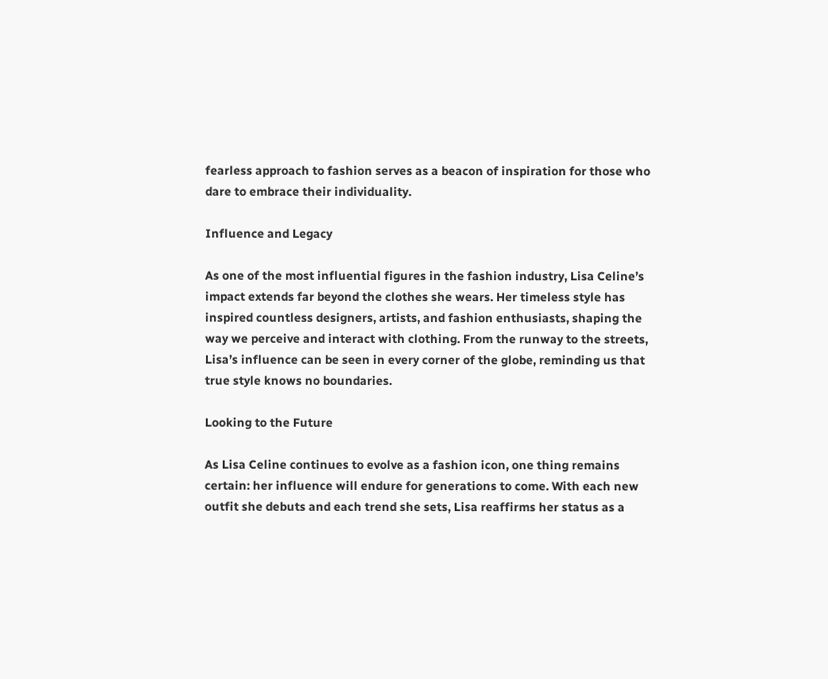fearless approach to fashion serves as a beacon of inspiration for those who dare to embrace their individuality.

Influence and Legacy

As one of the most influential figures in the fashion industry, Lisa Celine’s impact extends far beyond the clothes she wears. Her timeless style has inspired countless designers, artists, and fashion enthusiasts, shaping the way we perceive and interact with clothing. From the runway to the streets, Lisa’s influence can be seen in every corner of the globe, reminding us that true style knows no boundaries.

Looking to the Future

As Lisa Celine continues to evolve as a fashion icon, one thing remains certain: her influence will endure for generations to come. With each new outfit she debuts and each trend she sets, Lisa reaffirms her status as a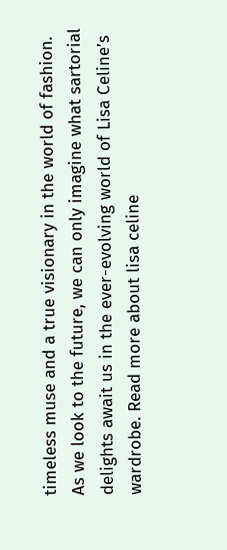timeless muse and a true visionary in the world of fashion. As we look to the future, we can only imagine what sartorial delights await us in the ever-evolving world of Lisa Celine’s wardrobe. Read more about lisa celine